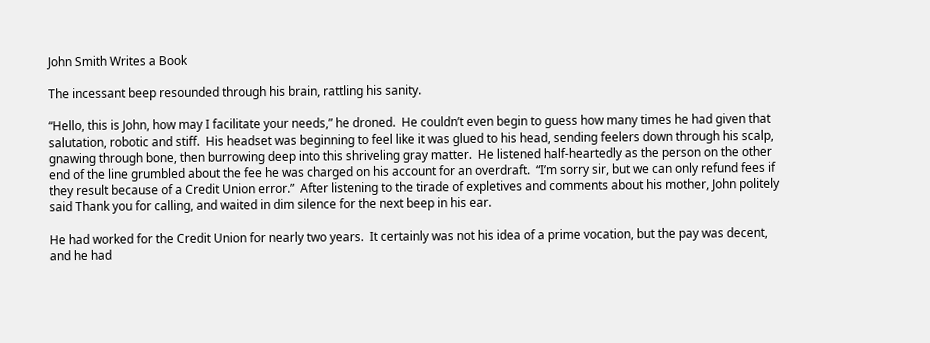John Smith Writes a Book

The incessant beep resounded through his brain, rattling his sanity.

“Hello, this is John, how may I facilitate your needs,” he droned.  He couldn’t even begin to guess how many times he had given that salutation, robotic and stiff.  His headset was beginning to feel like it was glued to his head, sending feelers down through his scalp, gnawing through bone, then burrowing deep into this shriveling gray matter.  He listened half-heartedly as the person on the other end of the line grumbled about the fee he was charged on his account for an overdraft.  “I’m sorry sir, but we can only refund fees if they result because of a Credit Union error.”  After listening to the tirade of expletives and comments about his mother, John politely said Thank you for calling, and waited in dim silence for the next beep in his ear.

He had worked for the Credit Union for nearly two years.  It certainly was not his idea of a prime vocation, but the pay was decent, and he had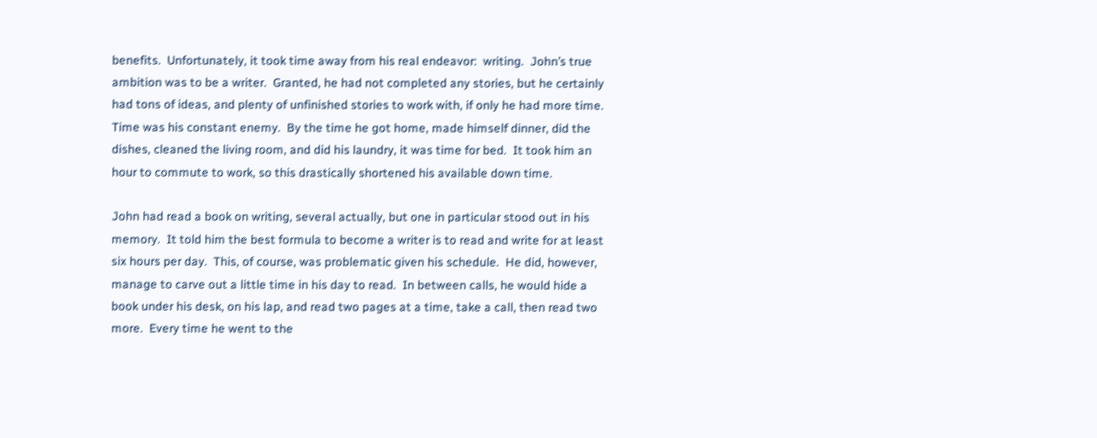benefits.  Unfortunately, it took time away from his real endeavor:  writing.  John’s true ambition was to be a writer.  Granted, he had not completed any stories, but he certainly had tons of ideas, and plenty of unfinished stories to work with, if only he had more time.  Time was his constant enemy.  By the time he got home, made himself dinner, did the dishes, cleaned the living room, and did his laundry, it was time for bed.  It took him an hour to commute to work, so this drastically shortened his available down time.

John had read a book on writing, several actually, but one in particular stood out in his memory.  It told him the best formula to become a writer is to read and write for at least six hours per day.  This, of course, was problematic given his schedule.  He did, however, manage to carve out a little time in his day to read.  In between calls, he would hide a book under his desk, on his lap, and read two pages at a time, take a call, then read two more.  Every time he went to the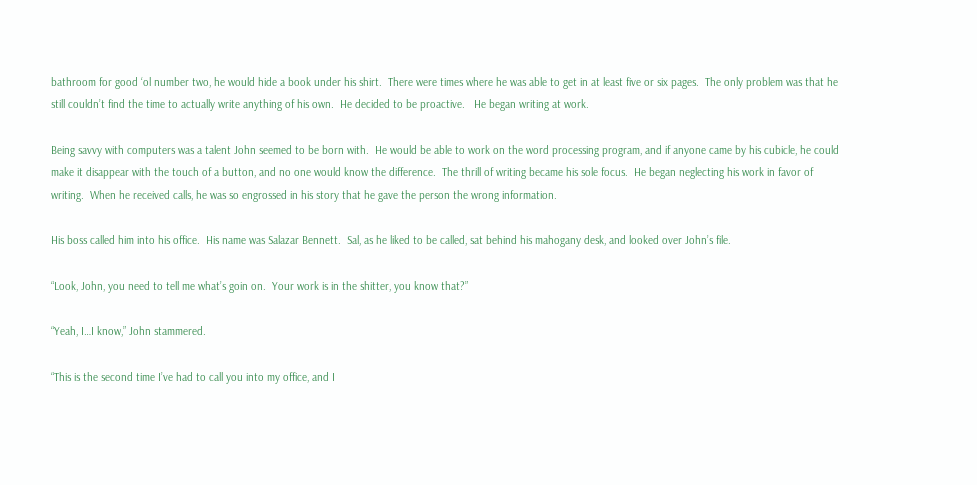bathroom for good ‘ol number two, he would hide a book under his shirt.  There were times where he was able to get in at least five or six pages.  The only problem was that he still couldn’t find the time to actually write anything of his own.  He decided to be proactive.   He began writing at work.

Being savvy with computers was a talent John seemed to be born with.  He would be able to work on the word processing program, and if anyone came by his cubicle, he could make it disappear with the touch of a button, and no one would know the difference.  The thrill of writing became his sole focus.  He began neglecting his work in favor of writing.  When he received calls, he was so engrossed in his story that he gave the person the wrong information.

His boss called him into his office.  His name was Salazar Bennett.  Sal, as he liked to be called, sat behind his mahogany desk, and looked over John’s file.

“Look, John, you need to tell me what’s goin on.  Your work is in the shitter, you know that?”

“Yeah, I…I know,” John stammered.

“This is the second time I’ve had to call you into my office, and I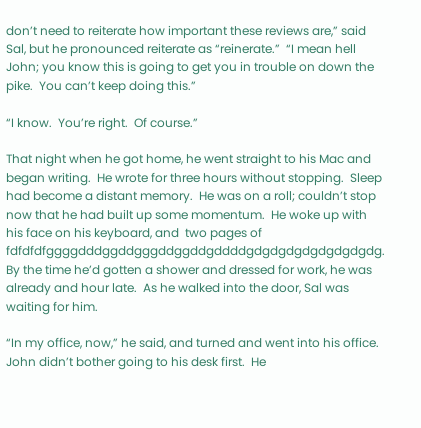don’t need to reiterate how important these reviews are,” said Sal, but he pronounced reiterate as “reinerate.”  “I mean hell John; you know this is going to get you in trouble on down the pike.  You can’t keep doing this.”

“I know.  You’re right.  Of course.”

That night when he got home, he went straight to his Mac and began writing.  He wrote for three hours without stopping.  Sleep had become a distant memory.  He was on a roll; couldn’t stop now that he had built up some momentum.  He woke up with his face on his keyboard, and  two pages of fdfdfdfggggdddggddgggddggddgddddgdgdgdgdgdgdgdgdg.  By the time he’d gotten a shower and dressed for work, he was already and hour late.  As he walked into the door, Sal was waiting for him.

“In my office, now,” he said, and turned and went into his office.  John didn’t bother going to his desk first.  He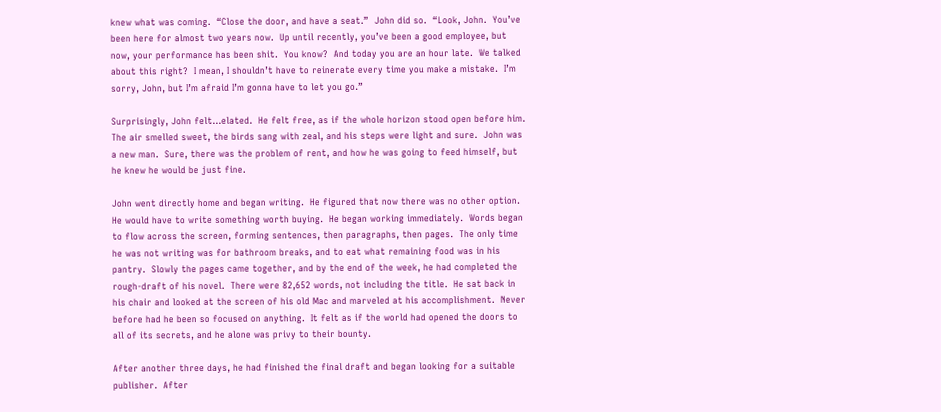knew what was coming.  “Close the door, and have a seat.”  John did so.  “Look, John.  You’ve been here for almost two years now.  Up until recently, you’ve been a good employee, but now, your performance has been shit.  You know?  And today you are an hour late.  We talked about this right?  I mean, I shouldn’t have to reinerate every time you make a mistake.  I’m sorry, John, but I’m afraid I’m gonna have to let you go.”

Surprisingly, John felt…elated.  He felt free, as if the whole horizon stood open before him.  The air smelled sweet, the birds sang with zeal, and his steps were light and sure.  John was a new man.  Sure, there was the problem of rent, and how he was going to feed himself, but he knew he would be just fine.

John went directly home and began writing.  He figured that now there was no other option.  He would have to write something worth buying.  He began working immediately.  Words began to flow across the screen, forming sentences, then paragraphs, then pages.  The only time he was not writing was for bathroom breaks, and to eat what remaining food was in his pantry.  Slowly the pages came together, and by the end of the week, he had completed the rough-draft of his novel.  There were 82,652 words, not including the title.  He sat back in his chair and looked at the screen of his old Mac and marveled at his accomplishment.  Never before had he been so focused on anything.  It felt as if the world had opened the doors to all of its secrets, and he alone was privy to their bounty.

After another three days, he had finished the final draft and began looking for a suitable publisher.  After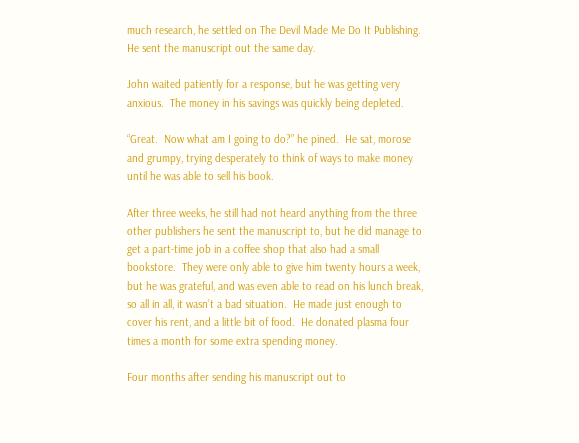much research, he settled on The Devil Made Me Do It Publishing.  He sent the manuscript out the same day.

John waited patiently for a response, but he was getting very anxious.  The money in his savings was quickly being depleted.

“Great.  Now what am I going to do?” he pined.  He sat, morose and grumpy, trying desperately to think of ways to make money until he was able to sell his book.

After three weeks, he still had not heard anything from the three other publishers he sent the manuscript to, but he did manage to get a part-time job in a coffee shop that also had a small bookstore.  They were only able to give him twenty hours a week, but he was grateful, and was even able to read on his lunch break, so all in all, it wasn’t a bad situation.  He made just enough to cover his rent, and a little bit of food.  He donated plasma four times a month for some extra spending money.

Four months after sending his manuscript out to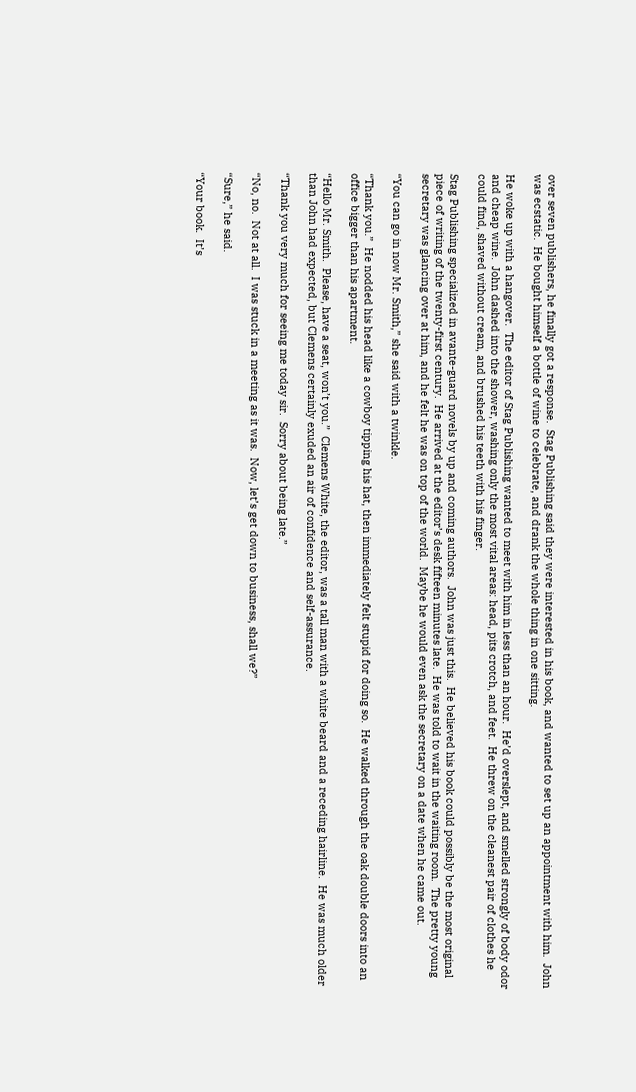over seven publishers, he finally got a response.  Stag Publishing said they were interested in his book, and wanted to set up an appointment with him.  John was ecstatic.  He bought himself a bottle of wine to celebrate, and drank the whole thing in one sitting.

He woke up with a hangover.  The editor of Stag Publishing wanted to meet with him in less than an hour.  He’d overslept, and smelled strongly of body odor and cheap wine.  John dashed into the shower, washing only the most vital areas: head, pits crotch, and feet.  He threw on the cleanest pair of clothes he could find, shaved without cream, and brushed his teeth with his finger.

Stag Publishing specialized in avante-guard novels by up and coming authors.  John was just this.  He believed his book could possibly be the most original piece of writing of the twenty-first century.  He arrived at the editor’s desk fifteen minutes late.  He was told to wait in the waiting room.  The pretty young secretary was glancing over at him, and he felt he was on top of the world.  Maybe he would even ask the secretary on a date when he came out.

“You can go in now Mr. Smith,” she said with a twinkle.

“Thank you.”  He nodded his head like a cowboy tipping his hat, then immediately felt stupid for doing so.  He walked through the oak double doors into an office bigger than his apartment.

“Hello Mr. Smith.  Please, have a seat, won’t you.”  Clemens White, the editor, was a tall man with a white beard and a receding hairline.  He was much older than John had expected, but Clemens certainly exuded an air of confidence and self-assurance.

“Thank you very much for seeing me today sir.  Sorry about being late.”

“No, no.  Not at all.  I was stuck in a meeting as it was.  Now, let’s get down to business, shall we?”

“Sure,” he said.

“Your book.  It’s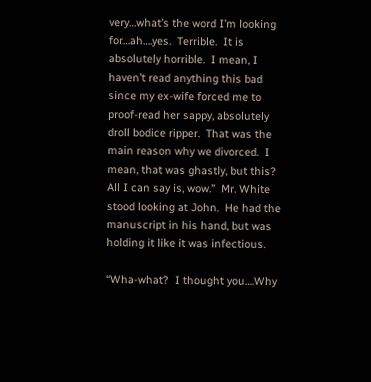very…what’s the word I’m looking for…ah….yes.  Terrible.  It is absolutely horrible.  I mean, I haven’t read anything this bad since my ex-wife forced me to proof-read her sappy, absolutely droll bodice ripper.  That was the main reason why we divorced.  I mean, that was ghastly, but this?  All I can say is, wow.”  Mr. White stood looking at John.  He had the manuscript in his hand, but was holding it like it was infectious.

“Wha-what?  I thought you….Why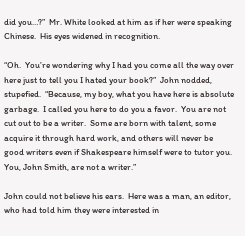did you…?”  Mr. White looked at him as if her were speaking Chinese.  His eyes widened in recognition.

“Oh.  You’re wondering why I had you come all the way over here just to tell you I hated your book?”  John nodded, stupefied.  “Because, my boy, what you have here is absolute garbage.  I called you here to do you a favor.  You are not cut out to be a writer.  Some are born with talent, some acquire it through hard work, and others will never be good writers even if Shakespeare himself were to tutor you.  You, John Smith, are not a writer.”

John could not believe his ears.  Here was a man, an editor, who had told him they were interested in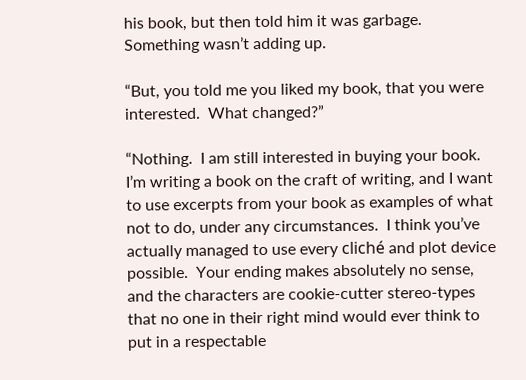his book, but then told him it was garbage.  Something wasn’t adding up.

“But, you told me you liked my book, that you were interested.  What changed?”

“Nothing.  I am still interested in buying your book.  I’m writing a book on the craft of writing, and I want to use excerpts from your book as examples of what not to do, under any circumstances.  I think you’ve actually managed to use every cliché and plot device possible.  Your ending makes absolutely no sense, and the characters are cookie-cutter stereo-types that no one in their right mind would ever think to put in a respectable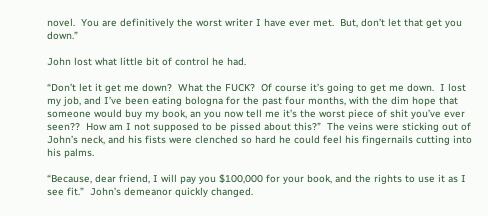novel.  You are definitively the worst writer I have ever met.  But, don’t let that get you down.”

John lost what little bit of control he had.

“Don’t let it get me down?  What the FUCK?  Of course it’s going to get me down.  I lost my job, and I’ve been eating bologna for the past four months, with the dim hope that someone would buy my book, an you now tell me it’s the worst piece of shit you’ve ever seen??  How am I not supposed to be pissed about this?”  The veins were sticking out of John’s neck, and his fists were clenched so hard he could feel his fingernails cutting into his palms.

“Because, dear friend, I will pay you $100,000 for your book, and the rights to use it as I see fit.”  John’s demeanor quickly changed.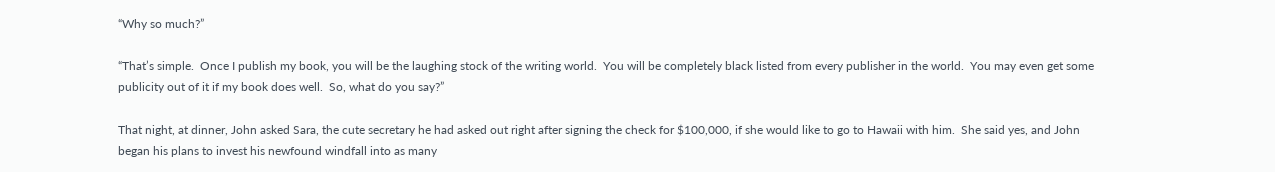“Why so much?”

“That’s simple.  Once I publish my book, you will be the laughing stock of the writing world.  You will be completely black listed from every publisher in the world.  You may even get some publicity out of it if my book does well.  So, what do you say?”

That night, at dinner, John asked Sara, the cute secretary he had asked out right after signing the check for $100,000, if she would like to go to Hawaii with him.  She said yes, and John began his plans to invest his newfound windfall into as many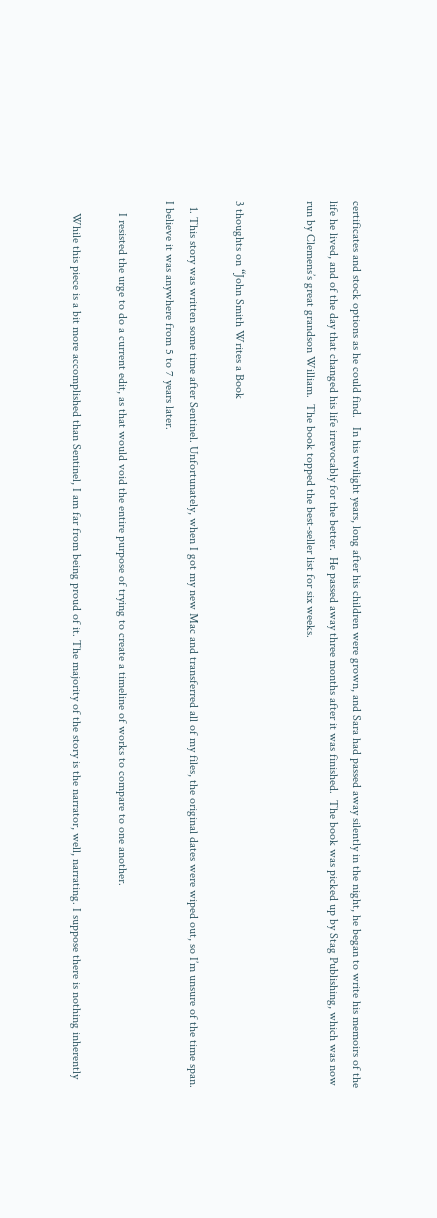certificates and stock options as he could find.   In his twilight years, long after his children were grown, and Sara had passed away silently in the night, he began to write his memoirs of the life he lived, and of the day that changed his life irrevocably for the better.  He passed away three months after it was finished.  The book was picked up by Stag Publishing, which was now run by Clemens’s great grandson William.  The book topped the best-seller list for six weeks.


3 thoughts on “John Smith Writes a Book

  1. This story was written some time after Sentinel. Unfortunately, when I got my new Mac and transferred all of my files, the original dates were wiped out, so I’m unsure of the time span. I believe it was anywhere from 5 to 7 years later.

    I resisted the urge to do a current edit, as that would void the entire purpose of trying to create a timeline of works to compare to one another.

    While this piece is a bit more accomplished than Sentinel, I am far from being proud of it. The majority of the story is the narrator, well, narrating. I suppose there is nothing inherently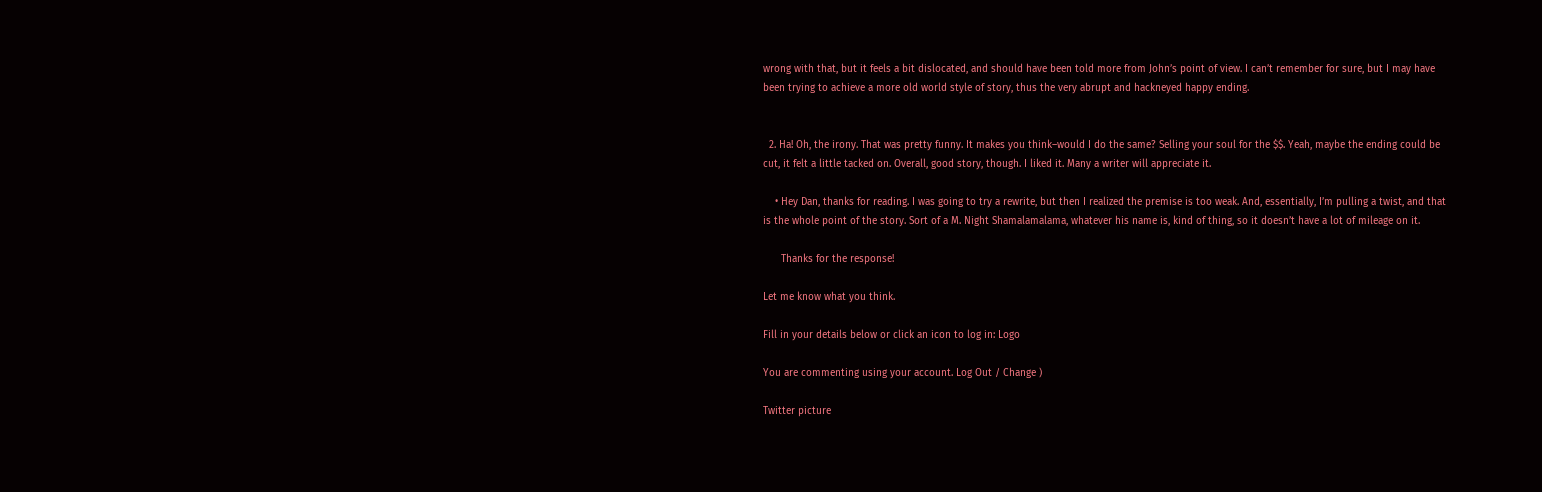wrong with that, but it feels a bit dislocated, and should have been told more from John’s point of view. I can’t remember for sure, but I may have been trying to achieve a more old world style of story, thus the very abrupt and hackneyed happy ending.


  2. Ha! Oh, the irony. That was pretty funny. It makes you think–would I do the same? Selling your soul for the $$. Yeah, maybe the ending could be cut, it felt a little tacked on. Overall, good story, though. I liked it. Many a writer will appreciate it.

    • Hey Dan, thanks for reading. I was going to try a rewrite, but then I realized the premise is too weak. And, essentially, I’m pulling a twist, and that is the whole point of the story. Sort of a M. Night Shamalamalama, whatever his name is, kind of thing, so it doesn’t have a lot of mileage on it.

      Thanks for the response!

Let me know what you think.

Fill in your details below or click an icon to log in: Logo

You are commenting using your account. Log Out / Change )

Twitter picture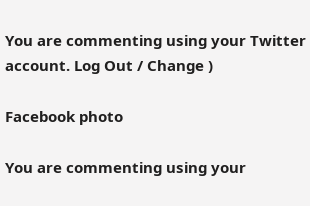You are commenting using your Twitter account. Log Out / Change )

Facebook photo

You are commenting using your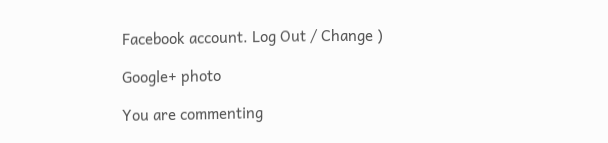Facebook account. Log Out / Change )

Google+ photo

You are commenting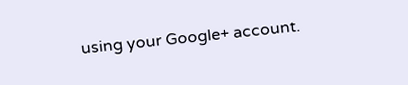using your Google+ account.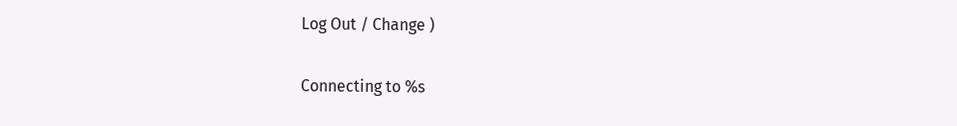Log Out / Change )

Connecting to %s